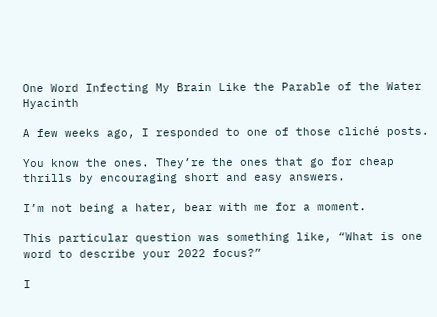One Word Infecting My Brain Like the Parable of the Water Hyacinth

A few weeks ago, I responded to one of those cliché posts.

You know the ones. They’re the ones that go for cheap thrills by encouraging short and easy answers.

I’m not being a hater, bear with me for a moment.

This particular question was something like, “What is one word to describe your 2022 focus?”

I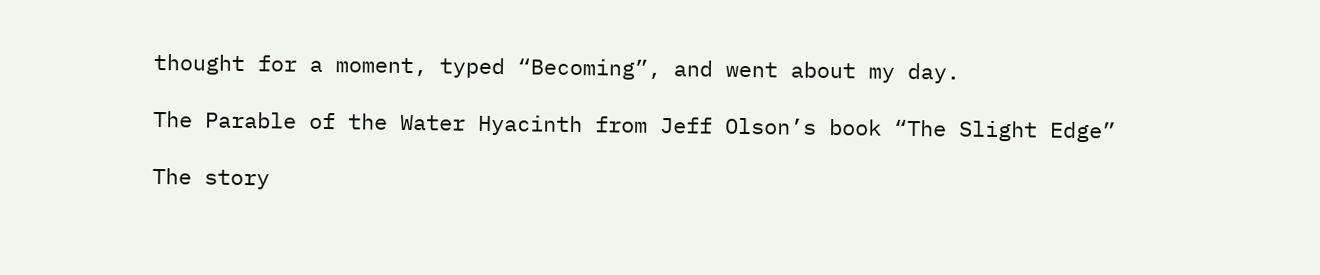thought for a moment, typed “Becoming”, and went about my day.

The Parable of the Water Hyacinth from Jeff Olson’s book “The Slight Edge”

The story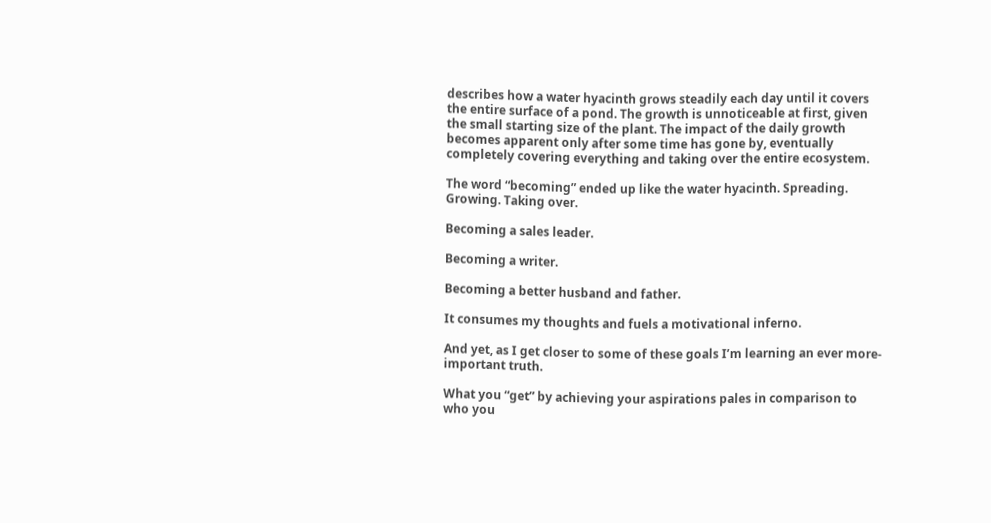describes how a water hyacinth grows steadily each day until it covers the entire surface of a pond. The growth is unnoticeable at first, given the small starting size of the plant. The impact of the daily growth becomes apparent only after some time has gone by, eventually completely covering everything and taking over the entire ecosystem.

The word “becoming” ended up like the water hyacinth. Spreading. Growing. Taking over.

Becoming a sales leader.

Becoming a writer.

Becoming a better husband and father.

It consumes my thoughts and fuels a motivational inferno.

And yet, as I get closer to some of these goals I’m learning an ever more-important truth.

What you “get” by achieving your aspirations pales in comparison to who you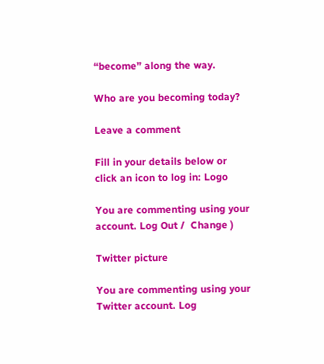“become” along the way.

Who are you becoming today?

Leave a comment

Fill in your details below or click an icon to log in: Logo

You are commenting using your account. Log Out /  Change )

Twitter picture

You are commenting using your Twitter account. Log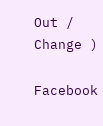Out /  Change )

Facebook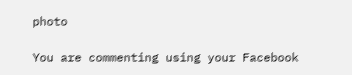photo

You are commenting using your Facebook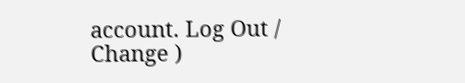account. Log Out /  Change )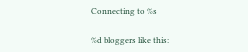Connecting to %s

%d bloggers like this: